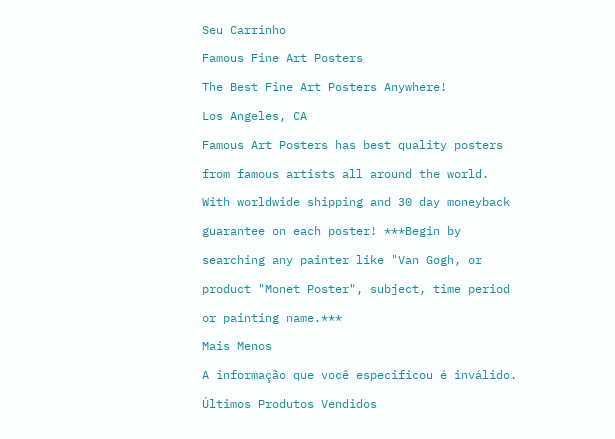Seu Carrinho
Famous Fine Art Posters
The Best Fine Art Posters Anywhere!
Los Angeles, CA
Famous Art Posters has best quality posters from famous artists all around the world. With worldwide shipping and 30 day moneyback guarantee on each poster! ***Begin by searching any painter like "Van Gogh, or product "Monet Poster", subject, time period or painting name.***
Mais Menos
A informação que você especificou é inválido.
Últimos Produtos Vendidos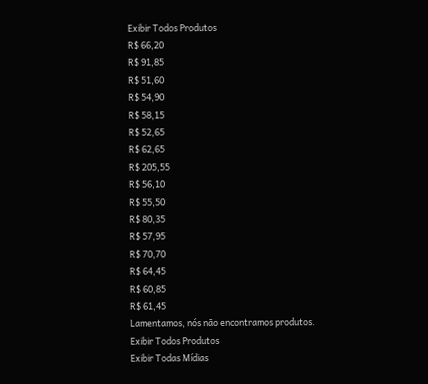Exibir Todos Produtos
R$ 66,20
R$ 91,85
R$ 51,60
R$ 54,90
R$ 58,15
R$ 52,65
R$ 62,65
R$ 205,55
R$ 56,10
R$ 55,50
R$ 80,35
R$ 57,95
R$ 70,70
R$ 64,45
R$ 60,85
R$ 61,45
Lamentamos, nós não encontramos produtos.
Exibir Todos Produtos
Exibir Todas Mídias